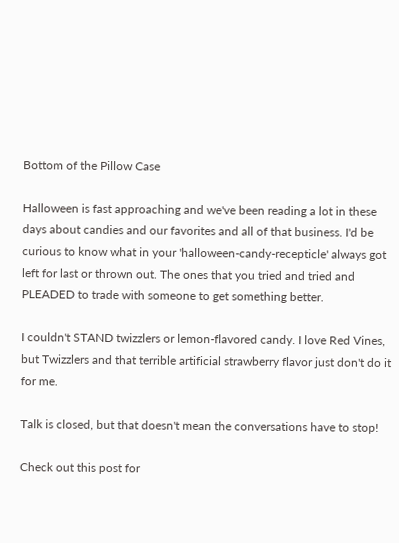Bottom of the Pillow Case

Halloween is fast approaching and we've been reading a lot in these days about candies and our favorites and all of that business. I'd be curious to know what in your 'halloween-candy-recepticle' always got left for last or thrown out. The ones that you tried and tried and PLEADED to trade with someone to get something better.

I couldn't STAND twizzlers or lemon-flavored candy. I love Red Vines, but Twizzlers and that terrible artificial strawberry flavor just don't do it for me.

Talk is closed, but that doesn't mean the conversations have to stop!

Check out this post for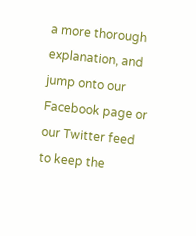a more thorough explanation, and jump onto our Facebook page or our Twitter feed to keep the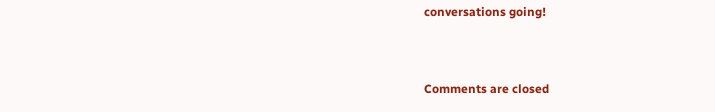conversations going!


Comments are closed